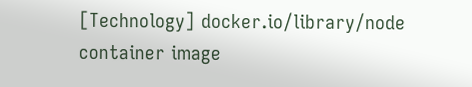[Technology] docker.io/library/node container image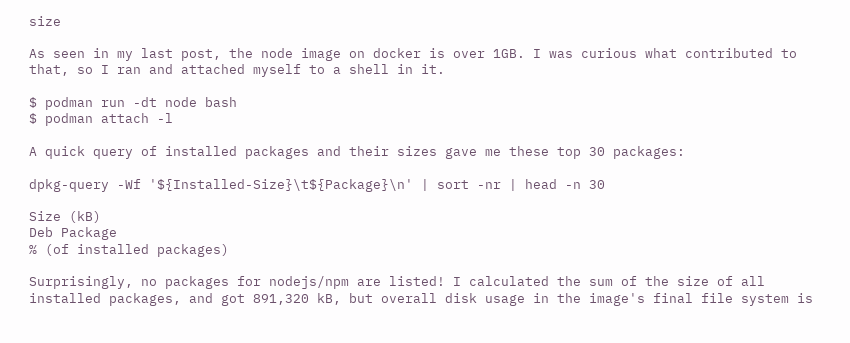size

As seen in my last post, the node image on docker is over 1GB. I was curious what contributed to that, so I ran and attached myself to a shell in it.

$ podman run -dt node bash
$ podman attach -l

A quick query of installed packages and their sizes gave me these top 30 packages:

dpkg-query -Wf '${Installed-Size}\t${Package}\n' | sort -nr | head -n 30

Size (kB)
Deb Package
% (of installed packages)

Surprisingly, no packages for nodejs/npm are listed! I calculated the sum of the size of all installed packages, and got 891,320 kB, but overall disk usage in the image's final file system is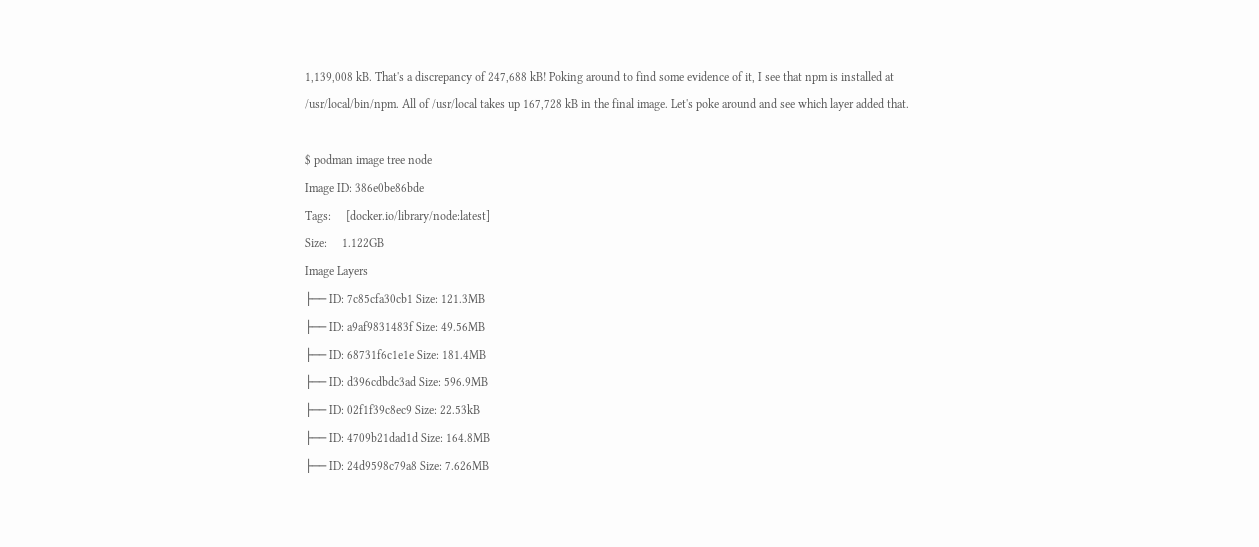1,139,008 kB. That's a discrepancy of 247,688 kB! Poking around to find some evidence of it, I see that npm is installed at /usr/local/bin/npm. All of /usr/local takes up 167,728 kB in the final image. Let's poke around and see which layer added that.

$ podman image tree node
Image ID: 386e0be86bde
Tags:     [docker.io/library/node:latest]
Size:     1.122GB
Image Layers
├── ID: 7c85cfa30cb1 Size: 121.3MB
├── ID: a9af9831483f Size: 49.56MB
├── ID: 68731f6c1e1e Size: 181.4MB
├── ID: d396cdbdc3ad Size: 596.9MB
├── ID: 02f1f39c8ec9 Size: 22.53kB
├── ID: 4709b21dad1d Size: 164.8MB
├── ID: 24d9598c79a8 Size: 7.626MB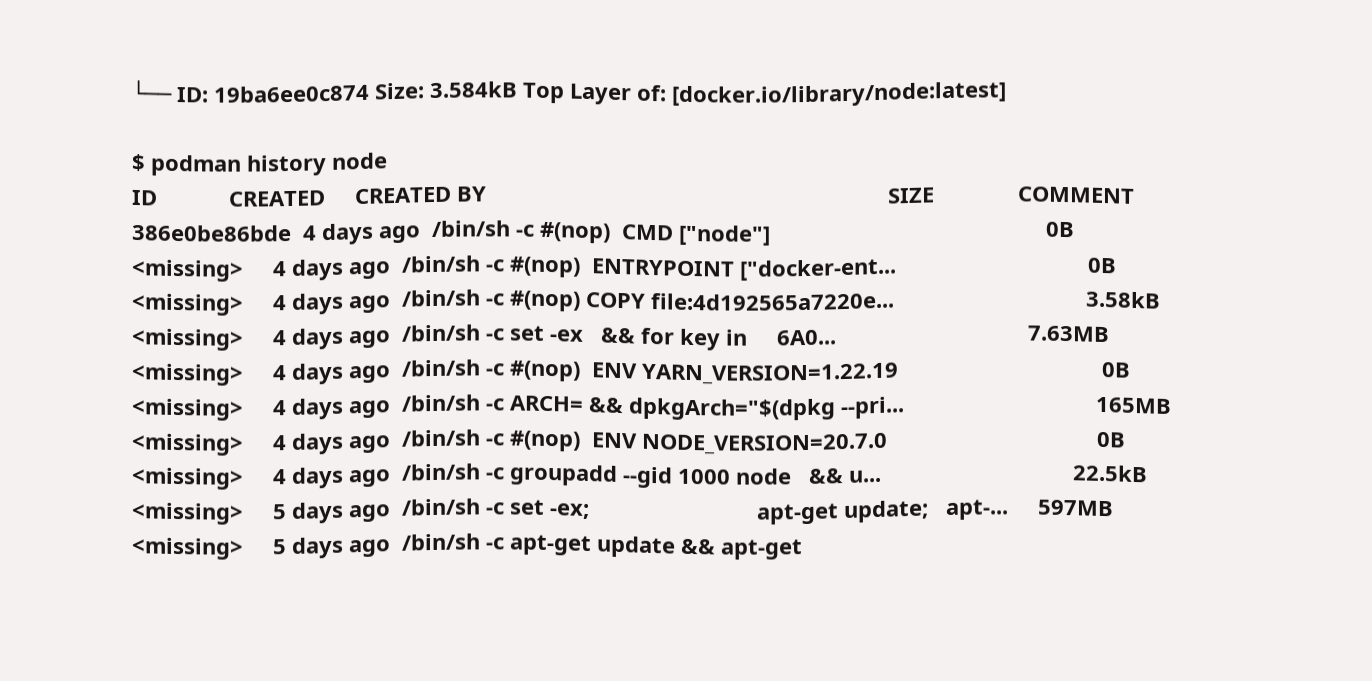└── ID: 19ba6ee0c874 Size: 3.584kB Top Layer of: [docker.io/library/node:latest]

$ podman history node
ID            CREATED     CREATED BY                                                                   SIZE              COMMENT
386e0be86bde  4 days ago  /bin/sh -c #(nop)  CMD ["node"]                                              0B
<missing>     4 days ago  /bin/sh -c #(nop)  ENTRYPOINT ["docker-ent...                                0B
<missing>     4 days ago  /bin/sh -c #(nop) COPY file:4d192565a7220e...                                3.58kB
<missing>     4 days ago  /bin/sh -c set -ex   && for key in     6A0...                                7.63MB
<missing>     4 days ago  /bin/sh -c #(nop)  ENV YARN_VERSION=1.22.19                                  0B
<missing>     4 days ago  /bin/sh -c ARCH= && dpkgArch="$(dpkg --pri...                                165MB
<missing>     4 days ago  /bin/sh -c #(nop)  ENV NODE_VERSION=20.7.0                                   0B
<missing>     4 days ago  /bin/sh -c groupadd --gid 1000 node   && u...                                22.5kB
<missing>     5 days ago  /bin/sh -c set -ex;                            apt-get update;   apt-...     597MB
<missing>     5 days ago  /bin/sh -c apt-get update && apt-get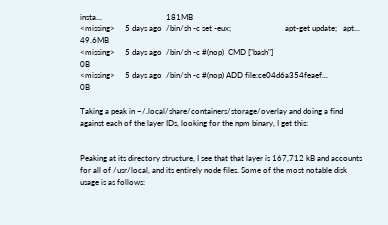insta...                                181MB
<missing>     5 days ago  /bin/sh -c set -eux;                           apt-get update;   apt...      49.6MB
<missing>     5 days ago  /bin/sh -c #(nop)  CMD ["bash"]                                              0B
<missing>     5 days ago  /bin/sh -c #(nop) ADD file:ce04d6a354feaef...                                0B

Taking a peak in ~/.local/share/containers/storage/overlay and doing a find against each of the layer IDs, looking for the npm binary, I get this:


Peaking at its directory structure, I see that that layer is 167,712 kB and accounts for all of /usr/local, and its entirely node files. Some of the most notable disk usage is as follows: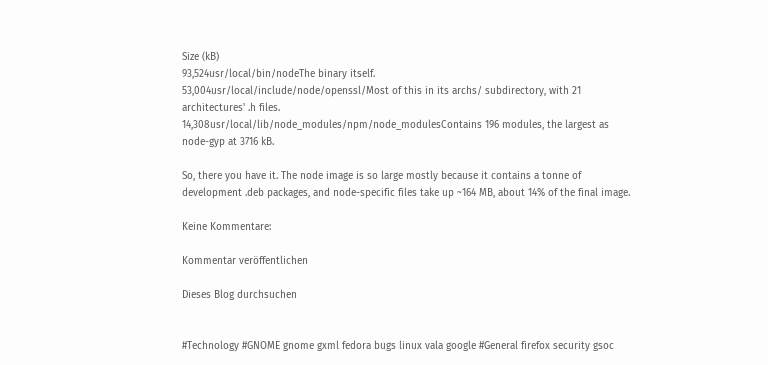Size (kB)
93,524usr/local/bin/nodeThe binary itself.
53,004usr/local/include/node/openssl/Most of this in its archs/ subdirectory, with 21 architectures' .h files.
14,308usr/local/lib/node_modules/npm/node_modulesContains 196 modules, the largest as node-gyp at 3716 kB.

So, there you have it. The node image is so large mostly because it contains a tonne of development .deb packages, and node-specific files take up ~164 MB, about 14% of the final image.

Keine Kommentare:

Kommentar veröffentlichen

Dieses Blog durchsuchen


#Technology #GNOME gnome gxml fedora bugs linux vala google #General firefox security gsoc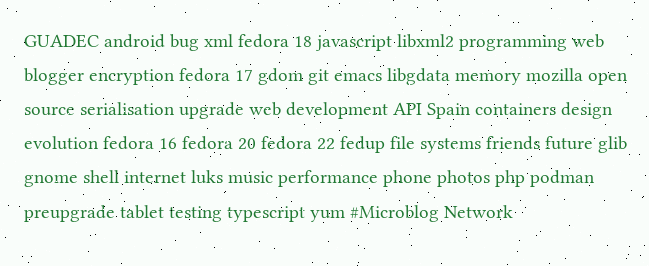GUADEC android bug xml fedora 18 javascript libxml2 programming web blogger encryption fedora 17 gdom git emacs libgdata memory mozilla open source serialisation upgrade web development API Spain containers design evolution fedora 16 fedora 20 fedora 22 fedup file systems friends future glib gnome shell internet luks music performance phone photos php podman preupgrade tablet testing typescript yum #Microblog Network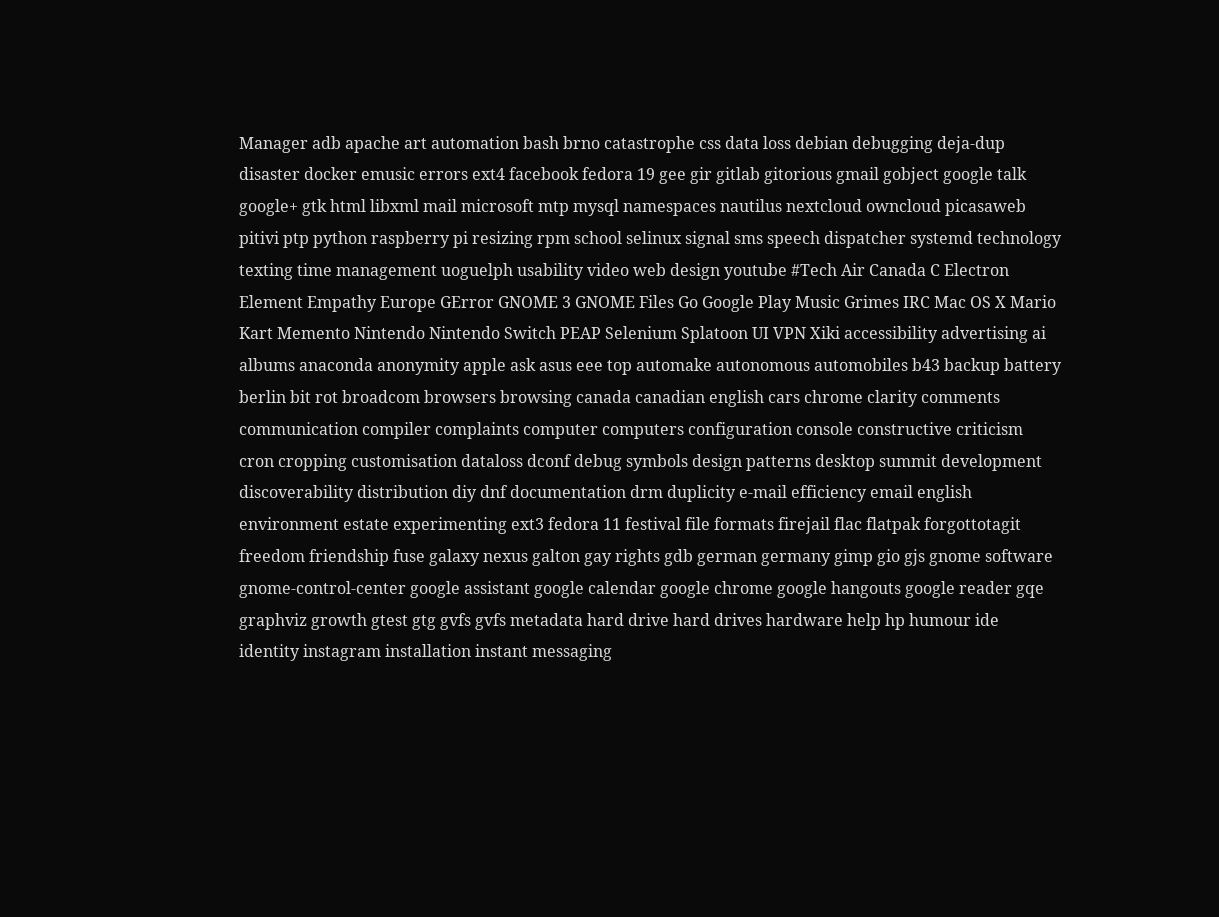Manager adb apache art automation bash brno catastrophe css data loss debian debugging deja-dup disaster docker emusic errors ext4 facebook fedora 19 gee gir gitlab gitorious gmail gobject google talk google+ gtk html libxml mail microsoft mtp mysql namespaces nautilus nextcloud owncloud picasaweb pitivi ptp python raspberry pi resizing rpm school selinux signal sms speech dispatcher systemd technology texting time management uoguelph usability video web design youtube #Tech Air Canada C Electron Element Empathy Europe GError GNOME 3 GNOME Files Go Google Play Music Grimes IRC Mac OS X Mario Kart Memento Nintendo Nintendo Switch PEAP Selenium Splatoon UI VPN Xiki accessibility advertising ai albums anaconda anonymity apple ask asus eee top automake autonomous automobiles b43 backup battery berlin bit rot broadcom browsers browsing canada canadian english cars chrome clarity comments communication compiler complaints computer computers configuration console constructive criticism cron cropping customisation dataloss dconf debug symbols design patterns desktop summit development discoverability distribution diy dnf documentation drm duplicity e-mail efficiency email english environment estate experimenting ext3 fedora 11 festival file formats firejail flac flatpak forgottotagit freedom friendship fuse galaxy nexus galton gay rights gdb german germany gimp gio gjs gnome software gnome-control-center google assistant google calendar google chrome google hangouts google reader gqe graphviz growth gtest gtg gvfs gvfs metadata hard drive hard drives hardware help hp humour ide identity instagram installation instant messaging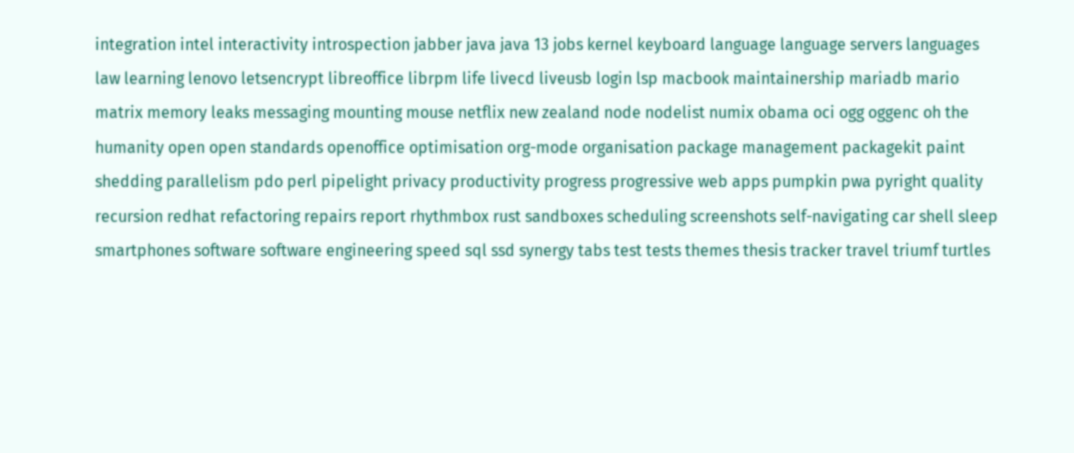integration intel interactivity introspection jabber java java 13 jobs kernel keyboard language language servers languages law learning lenovo letsencrypt libreoffice librpm life livecd liveusb login lsp macbook maintainership mariadb mario matrix memory leaks messaging mounting mouse netflix new zealand node nodelist numix obama oci ogg oggenc oh the humanity open open standards openoffice optimisation org-mode organisation package management packagekit paint shedding parallelism pdo perl pipelight privacy productivity progress progressive web apps pumpkin pwa pyright quality recursion redhat refactoring repairs report rhythmbox rust sandboxes scheduling screenshots self-navigating car shell sleep smartphones software software engineering speed sql ssd synergy tabs test tests themes thesis tracker travel triumf turtles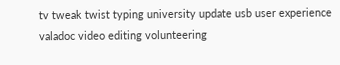tv tweak twist typing university update usb user experience valadoc video editing volunteering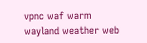vpnc waf warm wayland weather web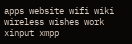apps website wifi wiki wireless wishes work xinput xmpp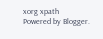xorg xpath
Powered by Blogger.